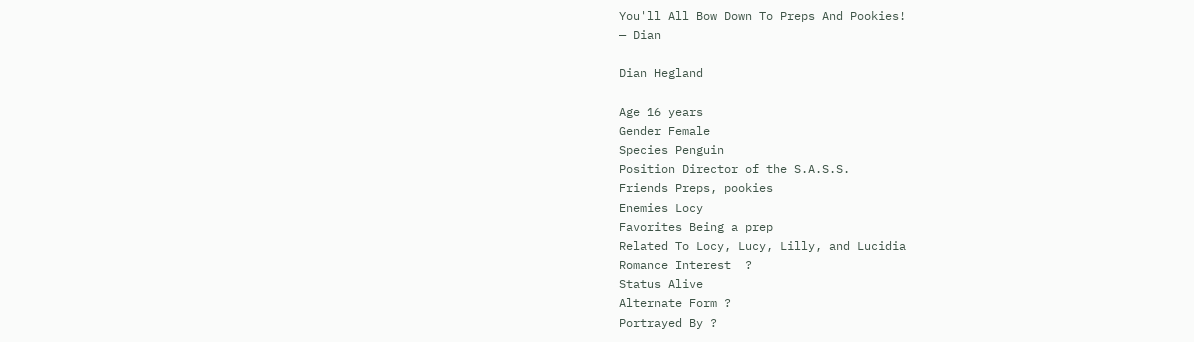You'll All Bow Down To Preps And Pookies!
— Dian

Dian Hegland

Age 16 years
Gender Female
Species Penguin
Position Director of the S.A.S.S.
Friends Preps, pookies
Enemies Locy
Favorites Being a prep
Related To Locy, Lucy, Lilly, and Lucidia
Romance Interest  ?
Status Alive
Alternate Form ?
Portrayed By ?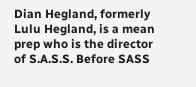Dian Hegland, formerly Lulu Hegland, is a mean prep who is the director of S.A.S.S. Before SASS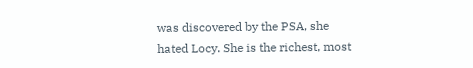was discovered by the PSA, she hated Locy. She is the richest, most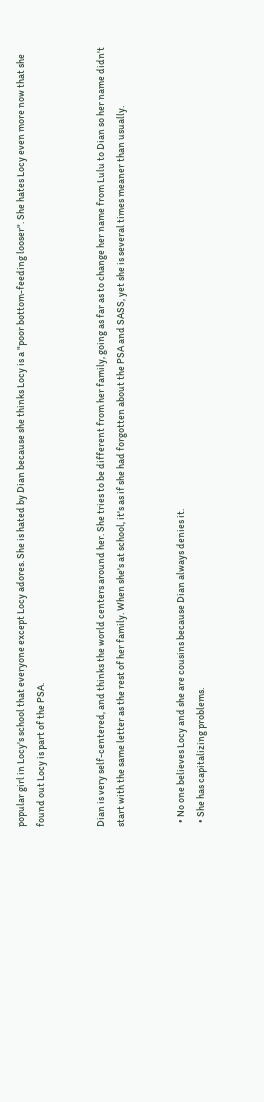popular girl in Locy's school that everyone except Locy adores. She is hated by Dian because she thinks Locy is a "poor bottom-feeding looser". She hates Locy even more now that she found out Locy is part of the PSA.


Dian is very self-centered, and thinks the world centers around her. She tries to be different from her family, going as far as to change her name from Lulu to Dian so her name didn't start with the same letter as the rest of her family. When she's at school, it's as if she had forgotten about the PSA and SASS, yet she is several times meaner than usually.


  • No one believes Locy and she are cousins because Dian always denies it.
  • She has capitalizing problems.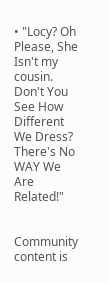• "Locy? Oh Please, She Isn't my cousin. Don't You See How Different We Dress? There's No WAY We Are Related!"


Community content is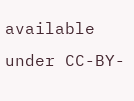available under CC-BY-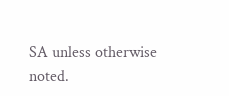SA unless otherwise noted.